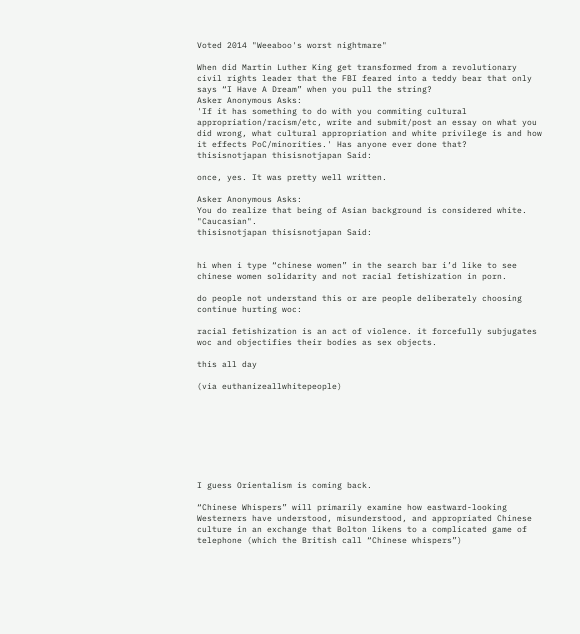Voted 2014 "Weeaboo's worst nightmare"

When did Martin Luther King get transformed from a revolutionary civil rights leader that the FBI feared into a teddy bear that only says “I Have A Dream” when you pull the string?
Asker Anonymous Asks:
'If it has something to do with you commiting cultural appropriation/racism/etc, write and submit/post an essay on what you did wrong, what cultural appropriation and white privilege is and how it effects PoC/minorities.' Has anyone ever done that?
thisisnotjapan thisisnotjapan Said:

once, yes. It was pretty well written.

Asker Anonymous Asks:
You do realize that being of Asian background is considered white. "Caucasian".
thisisnotjapan thisisnotjapan Said:


hi when i type “chinese women” in the search bar i’d like to see chinese women solidarity and not racial fetishization in porn.

do people not understand this or are people deliberately choosing continue hurting woc:

racial fetishization is an act of violence. it forcefully subjugates woc and objectifies their bodies as sex objects.

this all day

(via euthanizeallwhitepeople)








I guess Orientalism is coming back.

“Chinese Whispers” will primarily examine how eastward-looking Westerners have understood, misunderstood, and appropriated Chinese culture in an exchange that Bolton likens to a complicated game of telephone (which the British call “Chinese whispers”)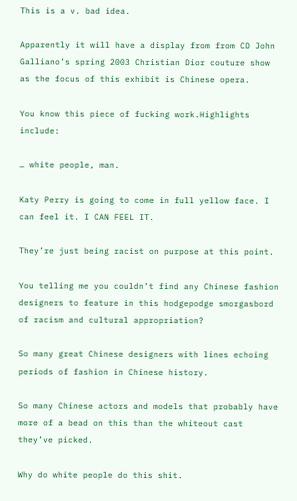This is a v. bad idea.

Apparently it will have a display from from CD John Galliano’s spring 2003 Christian Dior couture show as the focus of this exhibit is Chinese opera.

You know this piece of fucking work.Highlights include:

… white people, man.

Katy Perry is going to come in full yellow face. I can feel it. I CAN FEEL IT.

They’re just being racist on purpose at this point.

You telling me you couldn’t find any Chinese fashion designers to feature in this hodgepodge smorgasbord of racism and cultural appropriation?

So many great Chinese designers with lines echoing periods of fashion in Chinese history.

So many Chinese actors and models that probably have more of a bead on this than the whiteout cast they’ve picked.

Why do white people do this shit.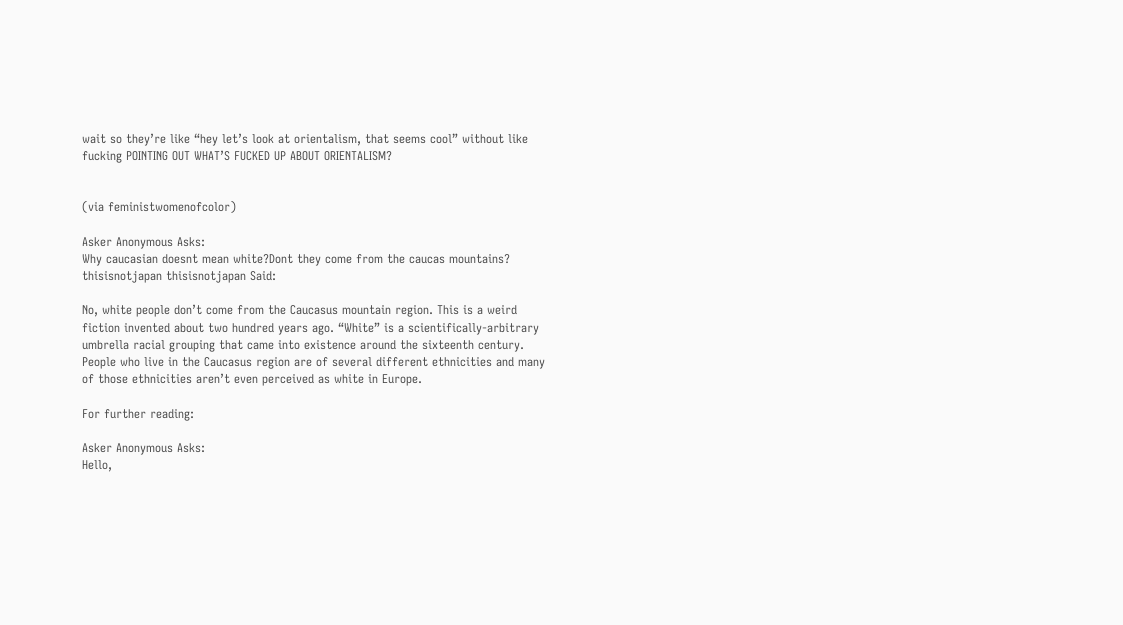wait so they’re like “hey let’s look at orientalism, that seems cool” without like fucking POINTING OUT WHAT’S FUCKED UP ABOUT ORIENTALISM?


(via feministwomenofcolor)

Asker Anonymous Asks:
Why caucasian doesnt mean white?Dont they come from the caucas mountains?
thisisnotjapan thisisnotjapan Said:

No, white people don’t come from the Caucasus mountain region. This is a weird fiction invented about two hundred years ago. “White” is a scientifically-arbitrary umbrella racial grouping that came into existence around the sixteenth century. People who live in the Caucasus region are of several different ethnicities and many of those ethnicities aren’t even perceived as white in Europe.

For further reading:

Asker Anonymous Asks:
Hello,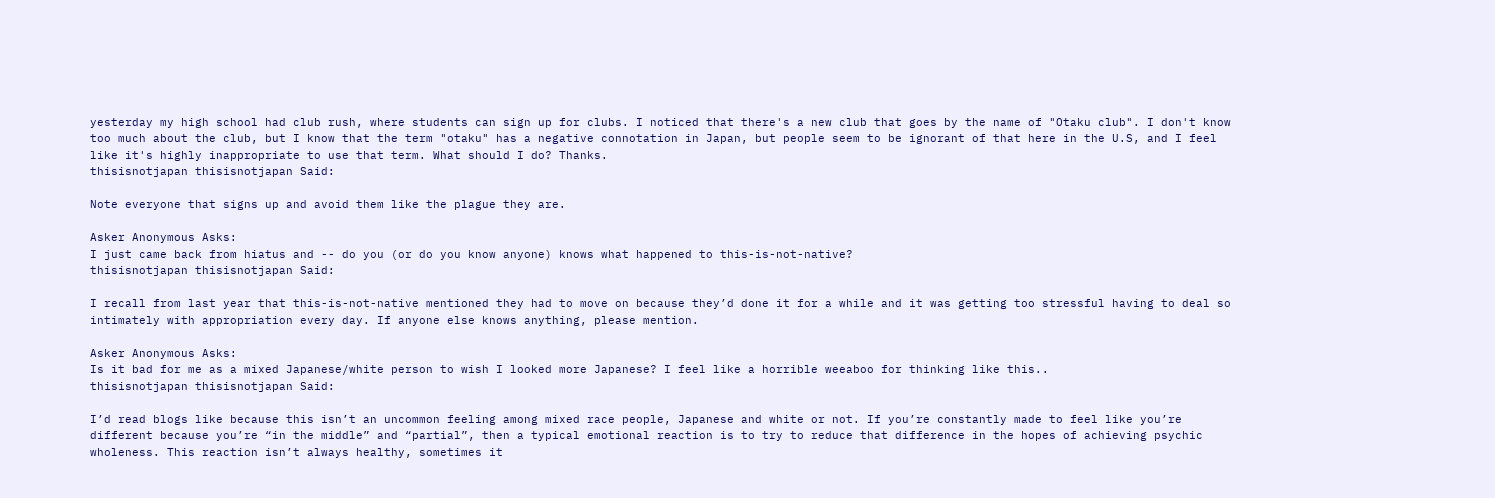yesterday my high school had club rush, where students can sign up for clubs. I noticed that there's a new club that goes by the name of "Otaku club". I don't know too much about the club, but I know that the term "otaku" has a negative connotation in Japan, but people seem to be ignorant of that here in the U.S, and I feel like it's highly inappropriate to use that term. What should I do? Thanks.
thisisnotjapan thisisnotjapan Said:

Note everyone that signs up and avoid them like the plague they are.

Asker Anonymous Asks:
I just came back from hiatus and -- do you (or do you know anyone) knows what happened to this-is-not-native?
thisisnotjapan thisisnotjapan Said:

I recall from last year that this-is-not-native mentioned they had to move on because they’d done it for a while and it was getting too stressful having to deal so intimately with appropriation every day. If anyone else knows anything, please mention.

Asker Anonymous Asks:
Is it bad for me as a mixed Japanese/white person to wish I looked more Japanese? I feel like a horrible weeaboo for thinking like this..
thisisnotjapan thisisnotjapan Said:

I’d read blogs like because this isn’t an uncommon feeling among mixed race people, Japanese and white or not. If you’re constantly made to feel like you’re different because you’re “in the middle” and “partial”, then a typical emotional reaction is to try to reduce that difference in the hopes of achieving psychic wholeness. This reaction isn’t always healthy, sometimes it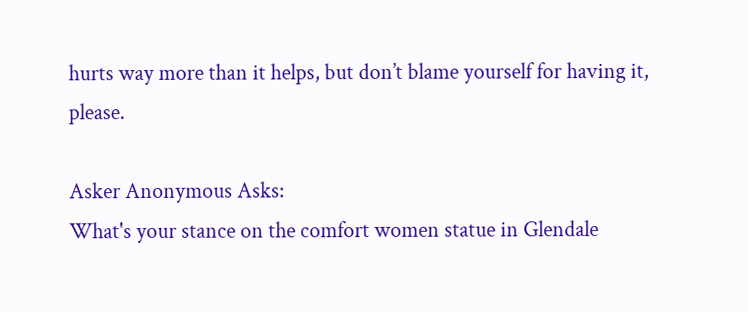hurts way more than it helps, but don’t blame yourself for having it, please.

Asker Anonymous Asks:
What's your stance on the comfort women statue in Glendale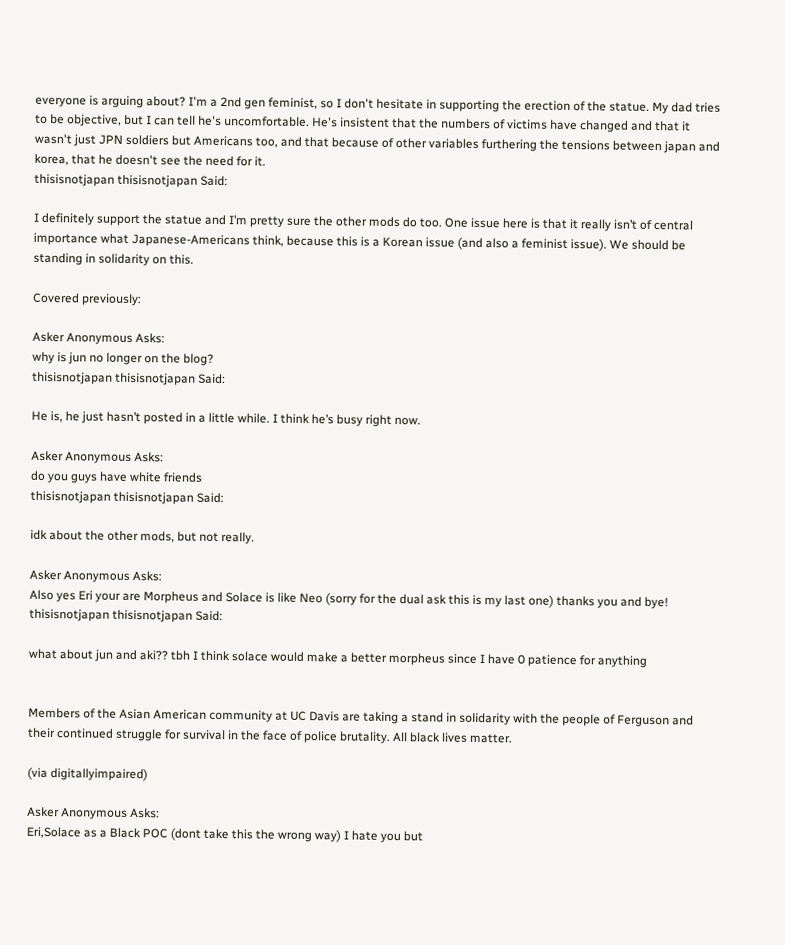everyone is arguing about? I'm a 2nd gen feminist, so I don't hesitate in supporting the erection of the statue. My dad tries to be objective, but I can tell he's uncomfortable. He's insistent that the numbers of victims have changed and that it wasn't just JPN soldiers but Americans too, and that because of other variables furthering the tensions between japan and korea, that he doesn't see the need for it.
thisisnotjapan thisisnotjapan Said:

I definitely support the statue and I’m pretty sure the other mods do too. One issue here is that it really isn’t of central importance what Japanese-Americans think, because this is a Korean issue (and also a feminist issue). We should be standing in solidarity on this.

Covered previously:

Asker Anonymous Asks:
why is jun no longer on the blog?
thisisnotjapan thisisnotjapan Said:

He is, he just hasn’t posted in a little while. I think he’s busy right now.

Asker Anonymous Asks:
do you guys have white friends
thisisnotjapan thisisnotjapan Said:

idk about the other mods, but not really.

Asker Anonymous Asks:
Also yes Eri your are Morpheus and Solace is like Neo (sorry for the dual ask this is my last one) thanks you and bye!
thisisnotjapan thisisnotjapan Said:

what about jun and aki?? tbh I think solace would make a better morpheus since I have 0 patience for anything


Members of the Asian American community at UC Davis are taking a stand in solidarity with the people of Ferguson and their continued struggle for survival in the face of police brutality. All black lives matter.

(via digitallyimpaired)

Asker Anonymous Asks:
Eri,Solace as a Black POC (dont take this the wrong way) I hate you but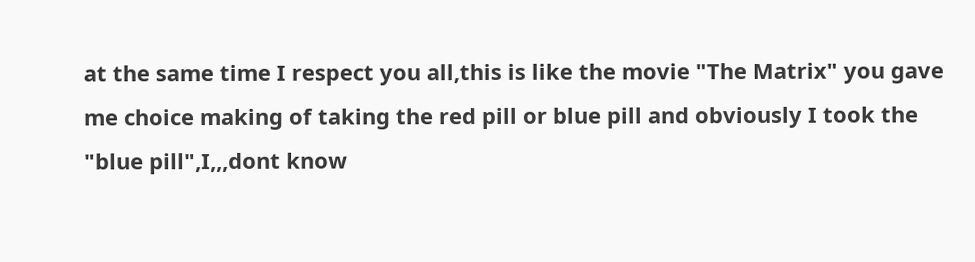at the same time I respect you all,this is like the movie "The Matrix" you gave me choice making of taking the red pill or blue pill and obviously I took the "blue pill",I,,,dont know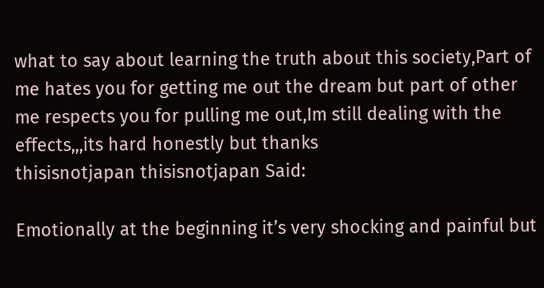what to say about learning the truth about this society,Part of me hates you for getting me out the dream but part of other me respects you for pulling me out,Im still dealing with the effects,,,its hard honestly but thanks
thisisnotjapan thisisnotjapan Said:

Emotionally at the beginning it’s very shocking and painful but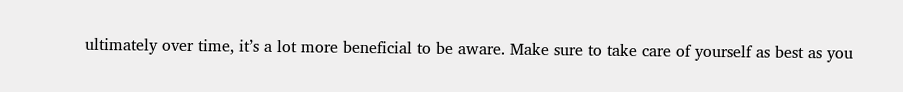ultimately over time, it’s a lot more beneficial to be aware. Make sure to take care of yourself as best as you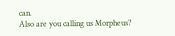can.
Also are you calling us Morpheus?